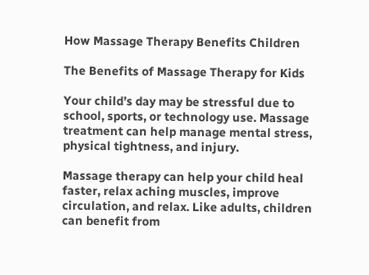How Massage Therapy Benefits Children

The Benefits of Massage Therapy for Kids

Your child’s day may be stressful due to school, sports, or technology use. Massage treatment can help manage mental stress, physical tightness, and injury.

Massage therapy can help your child heal faster, relax aching muscles, improve circulation, and relax. Like adults, children can benefit from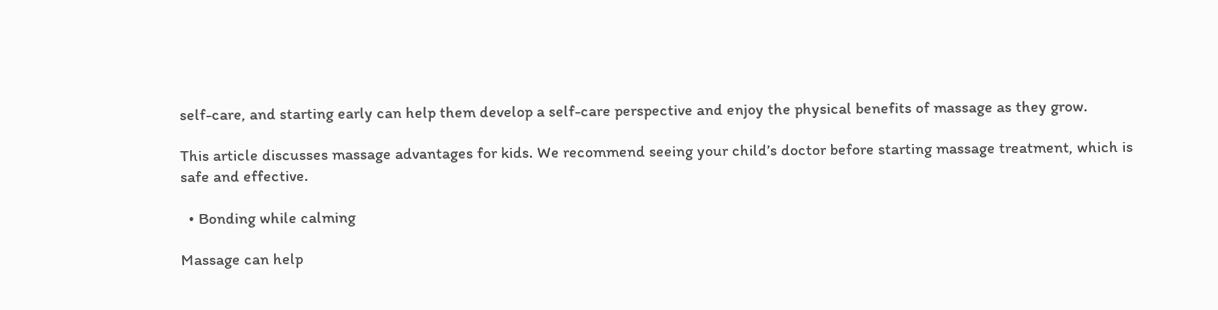self-care, and starting early can help them develop a self-care perspective and enjoy the physical benefits of massage as they grow.

This article discusses massage advantages for kids. We recommend seeing your child’s doctor before starting massage treatment, which is safe and effective.

  • Bonding while calming

Massage can help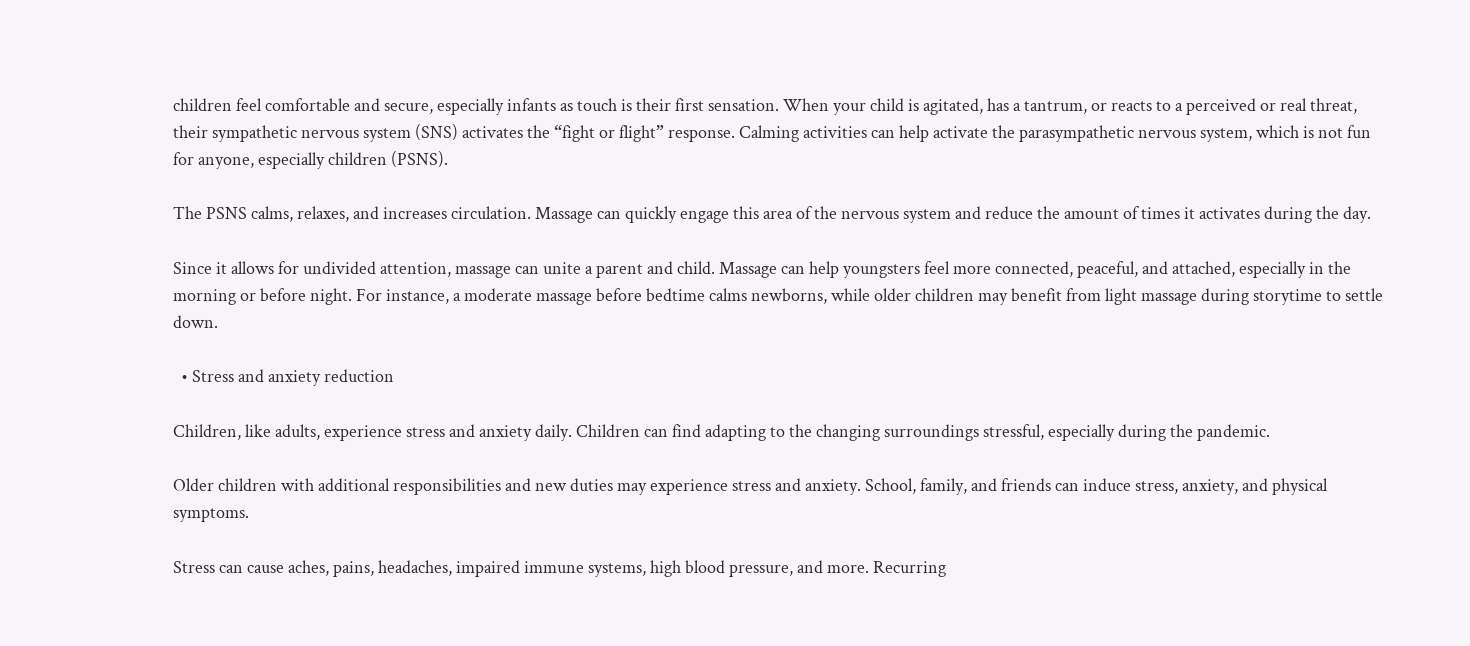children feel comfortable and secure, especially infants as touch is their first sensation. When your child is agitated, has a tantrum, or reacts to a perceived or real threat, their sympathetic nervous system (SNS) activates the “fight or flight” response. Calming activities can help activate the parasympathetic nervous system, which is not fun for anyone, especially children (PSNS).

The PSNS calms, relaxes, and increases circulation. Massage can quickly engage this area of the nervous system and reduce the amount of times it activates during the day.

Since it allows for undivided attention, massage can unite a parent and child. Massage can help youngsters feel more connected, peaceful, and attached, especially in the morning or before night. For instance, a moderate massage before bedtime calms newborns, while older children may benefit from light massage during storytime to settle down.

  • Stress and anxiety reduction

Children, like adults, experience stress and anxiety daily. Children can find adapting to the changing surroundings stressful, especially during the pandemic.

Older children with additional responsibilities and new duties may experience stress and anxiety. School, family, and friends can induce stress, anxiety, and physical symptoms.

Stress can cause aches, pains, headaches, impaired immune systems, high blood pressure, and more. Recurring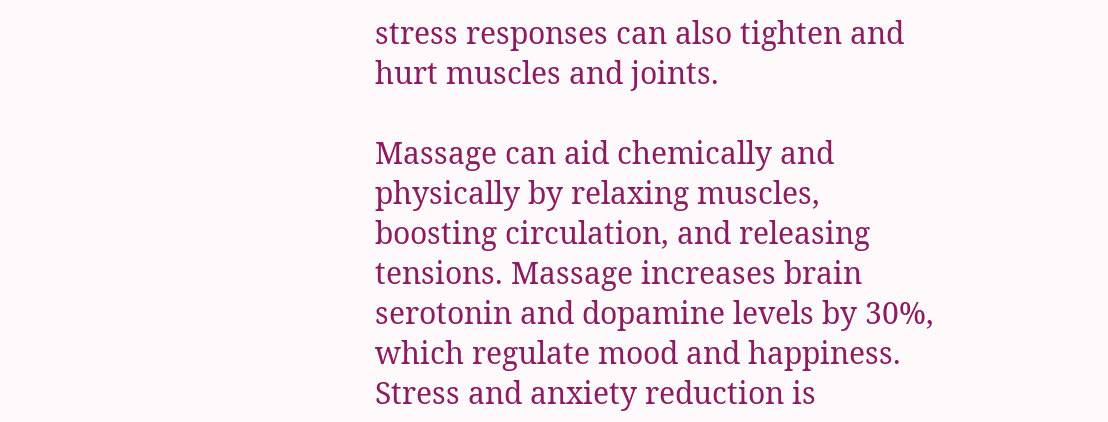stress responses can also tighten and hurt muscles and joints.

Massage can aid chemically and physically by relaxing muscles, boosting circulation, and releasing tensions. Massage increases brain serotonin and dopamine levels by 30%, which regulate mood and happiness. Stress and anxiety reduction is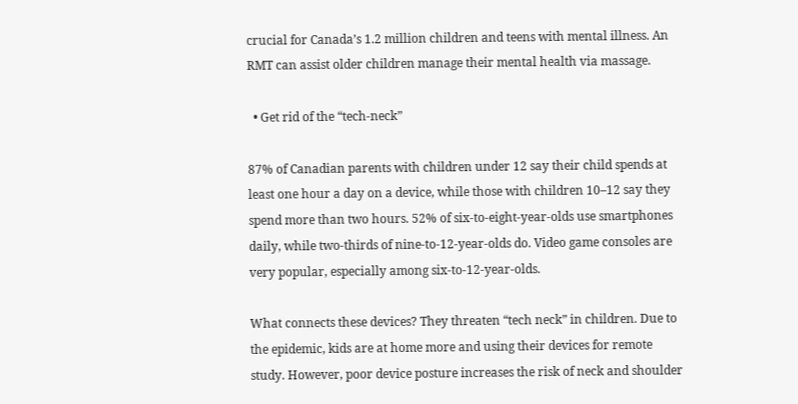crucial for Canada’s 1.2 million children and teens with mental illness. An RMT can assist older children manage their mental health via massage.

  • Get rid of the “tech-neck”

87% of Canadian parents with children under 12 say their child spends at least one hour a day on a device, while those with children 10–12 say they spend more than two hours. 52% of six-to-eight-year-olds use smartphones daily, while two-thirds of nine-to-12-year-olds do. Video game consoles are very popular, especially among six-to-12-year-olds.

What connects these devices? They threaten “tech neck” in children. Due to the epidemic, kids are at home more and using their devices for remote study. However, poor device posture increases the risk of neck and shoulder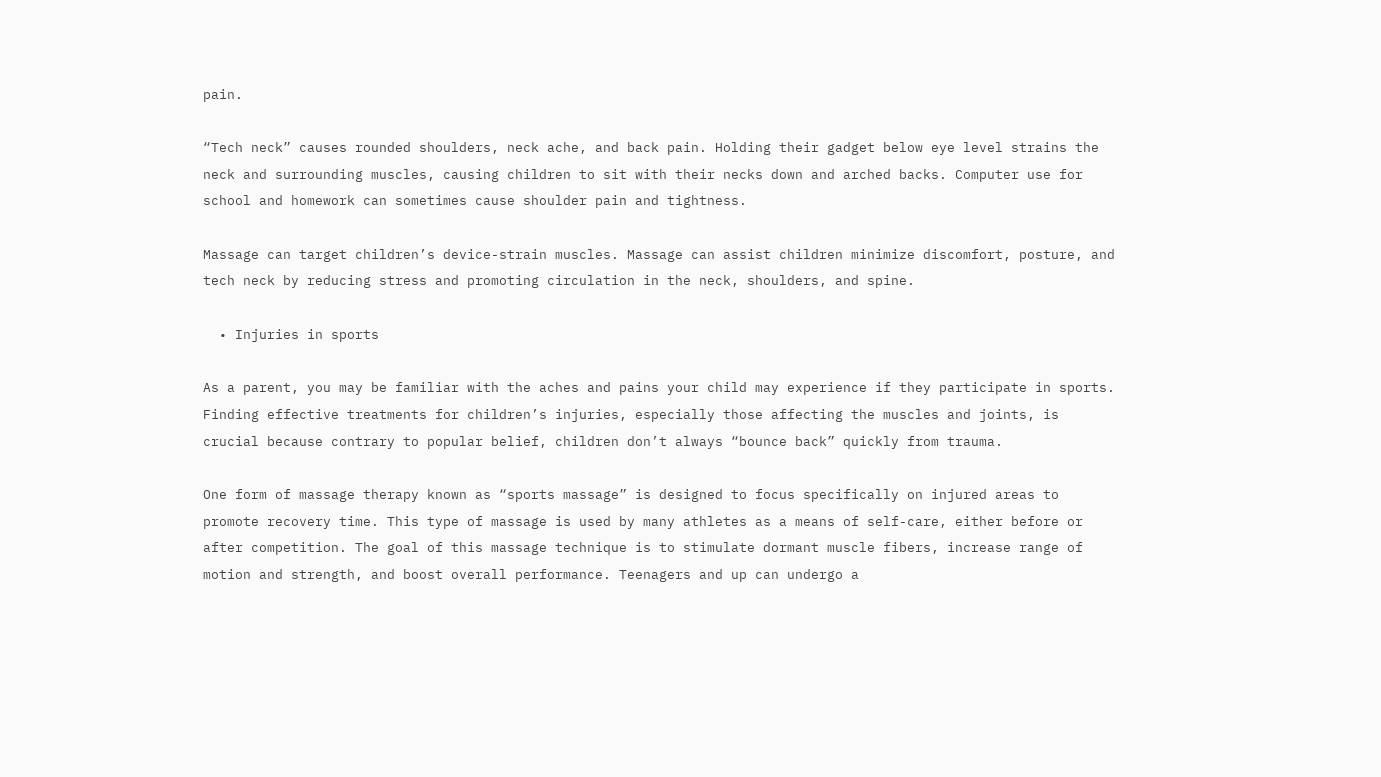pain.

“Tech neck” causes rounded shoulders, neck ache, and back pain. Holding their gadget below eye level strains the neck and surrounding muscles, causing children to sit with their necks down and arched backs. Computer use for school and homework can sometimes cause shoulder pain and tightness.

Massage can target children’s device-strain muscles. Massage can assist children minimize discomfort, posture, and tech neck by reducing stress and promoting circulation in the neck, shoulders, and spine.

  • Injuries in sports

As a parent, you may be familiar with the aches and pains your child may experience if they participate in sports. Finding effective treatments for children’s injuries, especially those affecting the muscles and joints, is crucial because contrary to popular belief, children don’t always “bounce back” quickly from trauma.

One form of massage therapy known as “sports massage” is designed to focus specifically on injured areas to promote recovery time. This type of massage is used by many athletes as a means of self-care, either before or after competition. The goal of this massage technique is to stimulate dormant muscle fibers, increase range of motion and strength, and boost overall performance. Teenagers and up can undergo a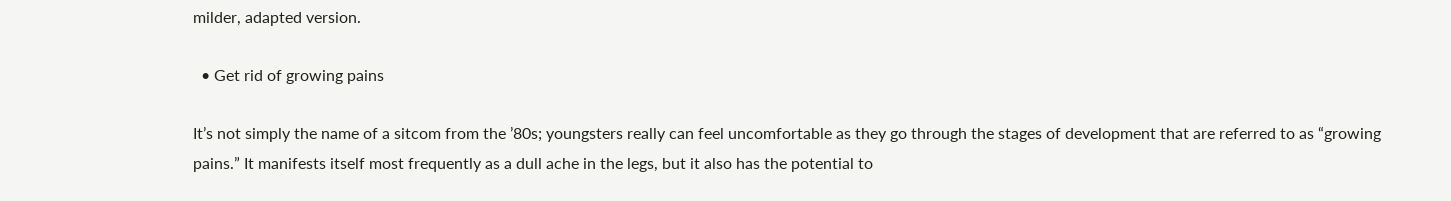milder, adapted version.

  • Get rid of growing pains

It’s not simply the name of a sitcom from the ’80s; youngsters really can feel uncomfortable as they go through the stages of development that are referred to as “growing pains.” It manifests itself most frequently as a dull ache in the legs, but it also has the potential to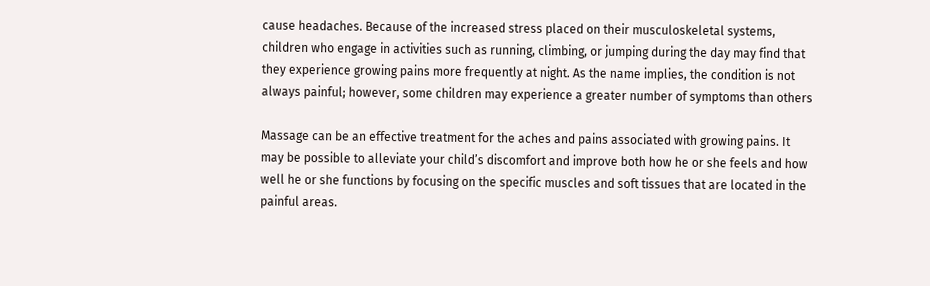cause headaches. Because of the increased stress placed on their musculoskeletal systems, children who engage in activities such as running, climbing, or jumping during the day may find that they experience growing pains more frequently at night. As the name implies, the condition is not always painful; however, some children may experience a greater number of symptoms than others

Massage can be an effective treatment for the aches and pains associated with growing pains. It may be possible to alleviate your child’s discomfort and improve both how he or she feels and how well he or she functions by focusing on the specific muscles and soft tissues that are located in the painful areas.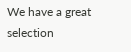We have a great selection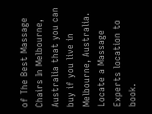of The Best Massage Chairs In Melbourne, Australia that you can buy if you live in Melbourne, Australia. Locate a Massage Experts location to book.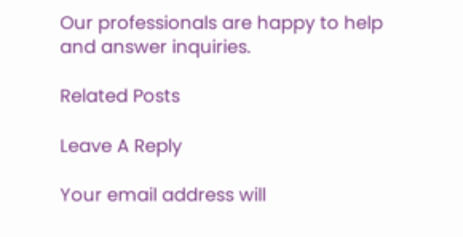Our professionals are happy to help and answer inquiries.

Related Posts

Leave A Reply

Your email address will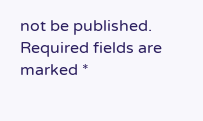not be published. Required fields are marked *